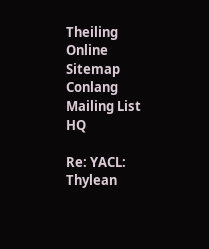Theiling Online    Sitemap    Conlang Mailing List HQ

Re: YACL: Thylean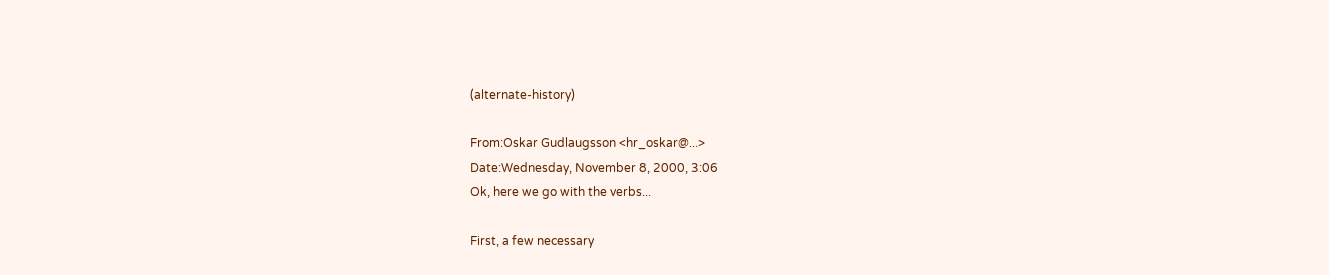(alternate-history)

From:Oskar Gudlaugsson <hr_oskar@...>
Date:Wednesday, November 8, 2000, 3:06
Ok, here we go with the verbs...

First, a few necessary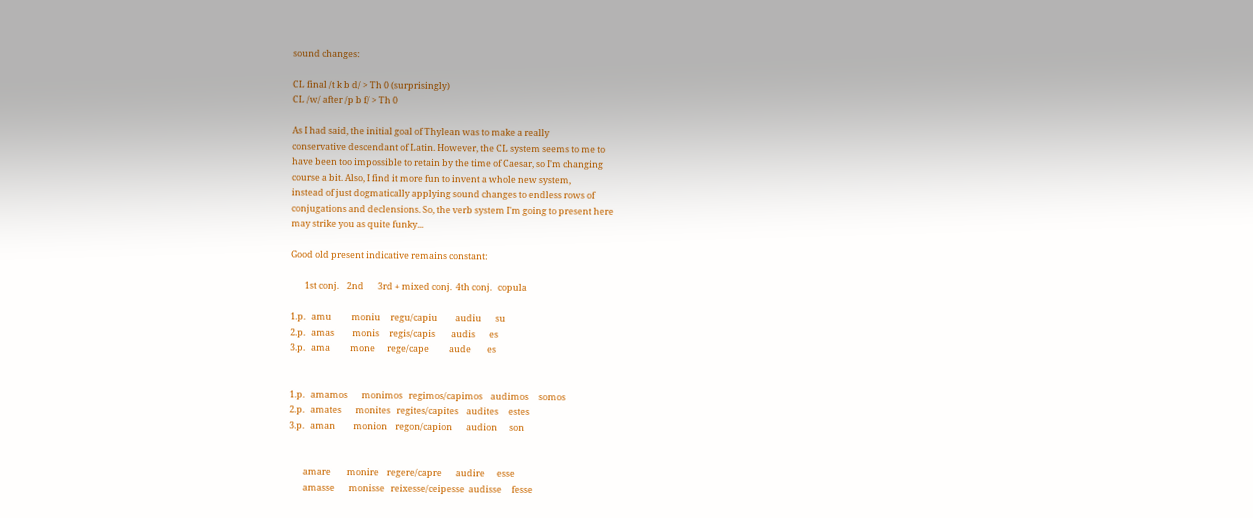sound changes:

CL final /t k b d/ > Th 0 (surprisingly)
CL /w/ after /p b f/ > Th 0

As I had said, the initial goal of Thylean was to make a really
conservative descendant of Latin. However, the CL system seems to me to
have been too impossible to retain by the time of Caesar, so I'm changing
course a bit. Also, I find it more fun to invent a whole new system,
instead of just dogmatically applying sound changes to endless rows of
conjugations and declensions. So, the verb system I'm going to present here
may strike you as quite funky...

Good old present indicative remains constant:

       1st conj.    2nd       3rd + mixed conj.  4th conj.   copula

1.p.   amu          moniu     regu/capiu         audiu       su
2.p.   amas         monis     regis/capis        audis       es
3.p.   ama          mone      rege/cape          aude        es


1.p.   amamos       monimos   regimos/capimos    audimos     somos
2.p.   amates       monites   regites/capites    audites     estes
3.p.   aman         monion    regon/capion       audion      son


       amare        monire    regere/capre       audire      esse
       amasse       monisse   reixesse/ceipesse  audisse     fesse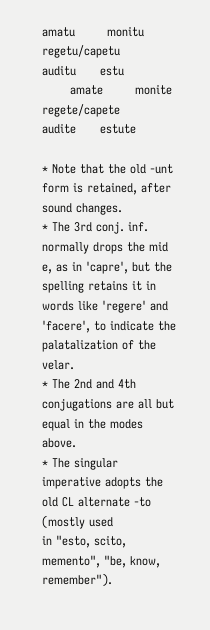amatu        monitu    regetu/capetu      auditu      estu
       amate        monite    regete/capete      audite      estute

* Note that the old -unt form is retained, after sound changes.
* The 3rd conj. inf. normally drops the mid e, as in 'capre', but the
spelling retains it in words like 'regere' and 'facere', to indicate the
palatalization of the velar.
* The 2nd and 4th conjugations are all but equal in the modes above.
* The singular imperative adopts the old CL alternate -to (mostly used
in "esto, scito, memento", "be, know, remember").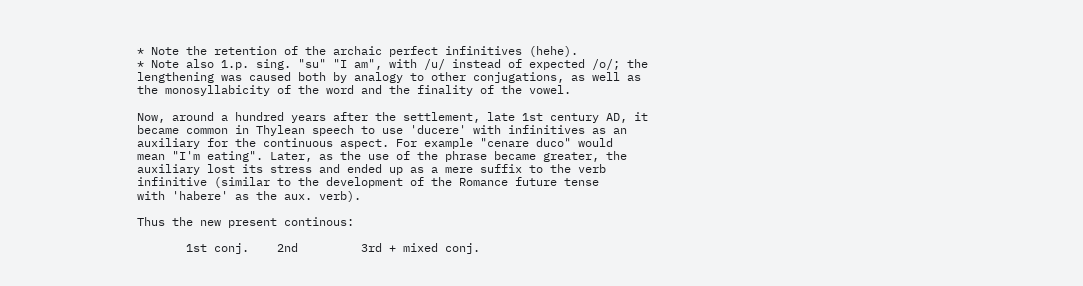* Note the retention of the archaic perfect infinitives (hehe).
* Note also 1.p. sing. "su" "I am", with /u/ instead of expected /o/; the
lengthening was caused both by analogy to other conjugations, as well as
the monosyllabicity of the word and the finality of the vowel.

Now, around a hundred years after the settlement, late 1st century AD, it
became common in Thylean speech to use 'ducere' with infinitives as an
auxiliary for the continuous aspect. For example "cenare duco" would
mean "I'm eating". Later, as the use of the phrase became greater, the
auxiliary lost its stress and ended up as a mere suffix to the verb
infinitive (similar to the development of the Romance future tense
with 'habere' as the aux. verb).

Thus the new present continous:

       1st conj.    2nd         3rd + mixed conj.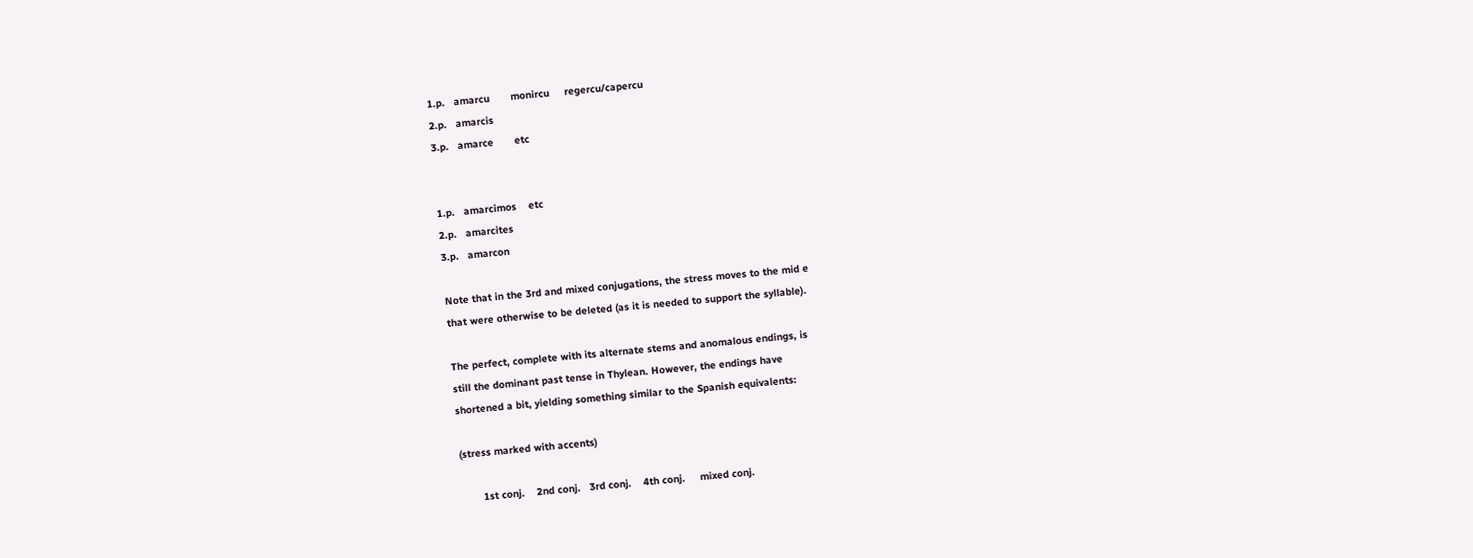1.p.   amarcu       monircu     regercu/capercu
2.p.   amarcis
3.p.   amarce       etc


1.p.   amarcimos    etc
2.p.   amarcites
3.p.   amarcon

Note that in the 3rd and mixed conjugations, the stress moves to the mid e
that were otherwise to be deleted (as it is needed to support the syllable).

The perfect, complete with its alternate stems and anomalous endings, is
still the dominant past tense in Thylean. However, the endings have
shortened a bit, yielding something similar to the Spanish equivalents:

(stress marked with accents)

       1st conj.    2nd conj.   3rd conj.    4th conj.     mixed conj.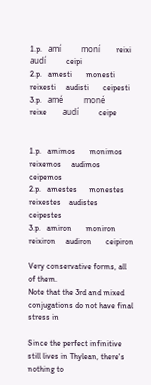1.p.   amí          moní        reixi        audí          ceipi
2.p.   amesti       monesti     reixesti     audisti       ceipesti
3.p.   amé          moné        reixe        audí          ceipe


1.p.   amimos       monimos     reixemos     audimos       ceipemos
2.p.   amestes      monestes    reixestes    audistes      ceipestes
3.p.   amiron       moniron     reixiron     audiron       ceipiron

Very conservative forms, all of them.
Note that the 3rd and mixed conjugations do not have final stress in

Since the perfect infinitive still lives in Thylean, there's nothing to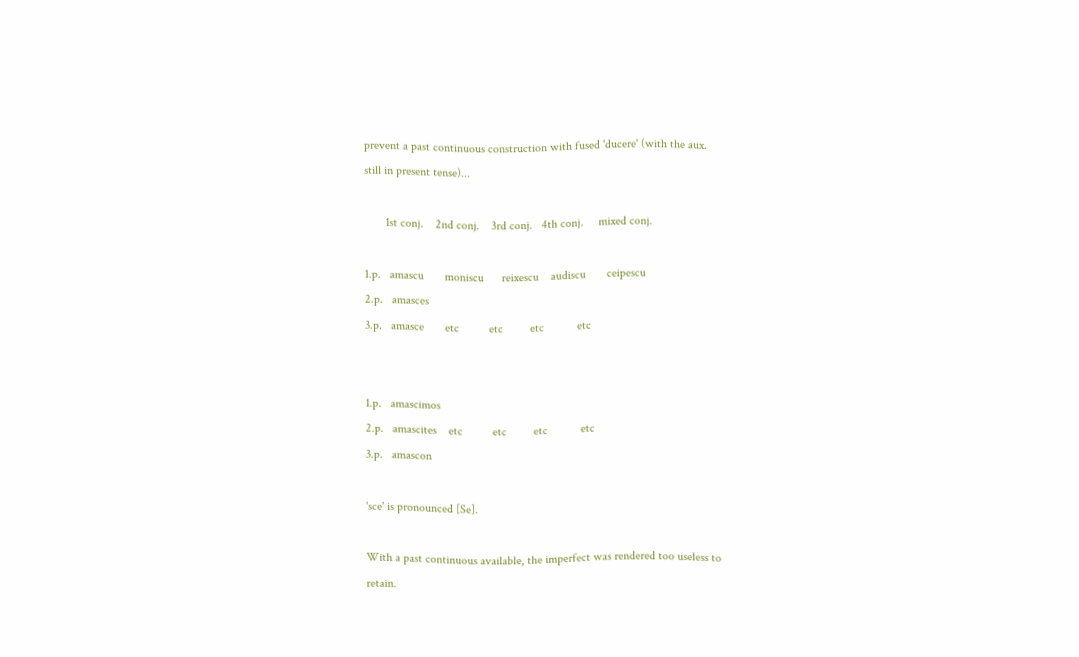prevent a past continuous construction with fused 'ducere' (with the aux.
still in present tense)...

       1st conj.    2nd conj.    3rd conj.   4th conj.     mixed conj.

1.p.   amascu       moniscu      reixescu    audiscu       ceipescu
2.p.   amasces
3.p.   amasce       etc          etc         etc           etc


1.p.   amascimos
2.p.   amascites    etc          etc         etc           etc
3.p.   amascon

'sce' is pronounced [Se].

With a past continuous available, the imperfect was rendered too useless to
retain.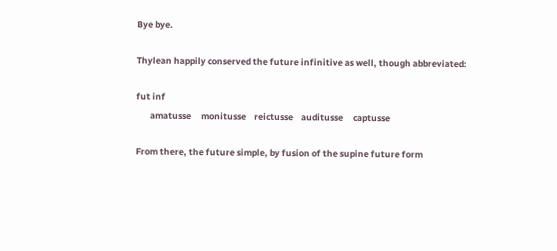Bye bye.

Thylean happily conserved the future infinitive as well, though abbreviated:

fut inf
       amatusse     monitusse    reictusse    auditusse     captusse

From there, the future simple, by fusion of the supine future form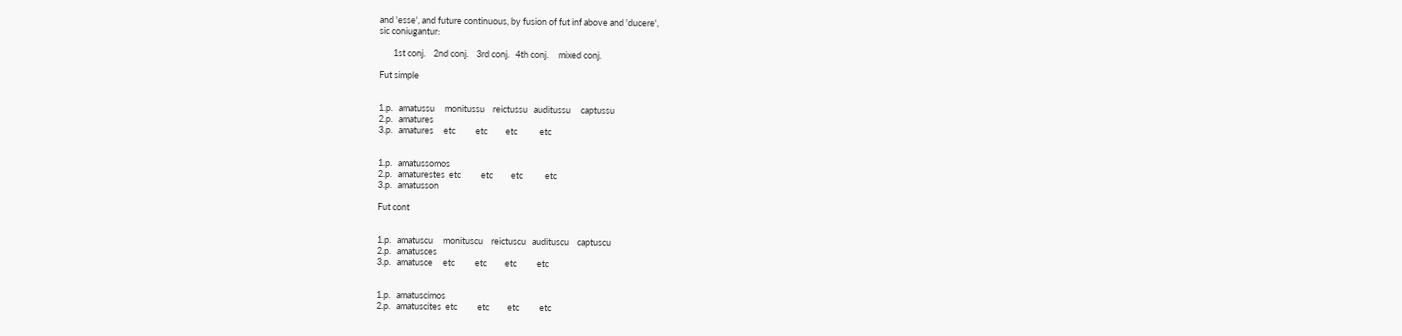and 'esse', and future continuous, by fusion of fut inf above and 'ducere',
sic coniugantur:

       1st conj.    2nd conj.    3rd conj.   4th conj.     mixed conj.

Fut simple


1.p.   amatussu     monitussu    reictussu   auditussu     captussu
2.p.   amatures
3.p.   amatures     etc          etc         etc           etc


1.p.   amatussomos
2.p.   amaturestes  etc          etc         etc           etc
3.p.   amatusson

Fut cont


1.p.   amatuscu     monituscu    reictuscu   audituscu    captuscu
2.p.   amatusces
3.p.   amatusce     etc          etc         etc          etc


1.p.   amatuscimos
2.p.   amatuscites  etc          etc         etc          etc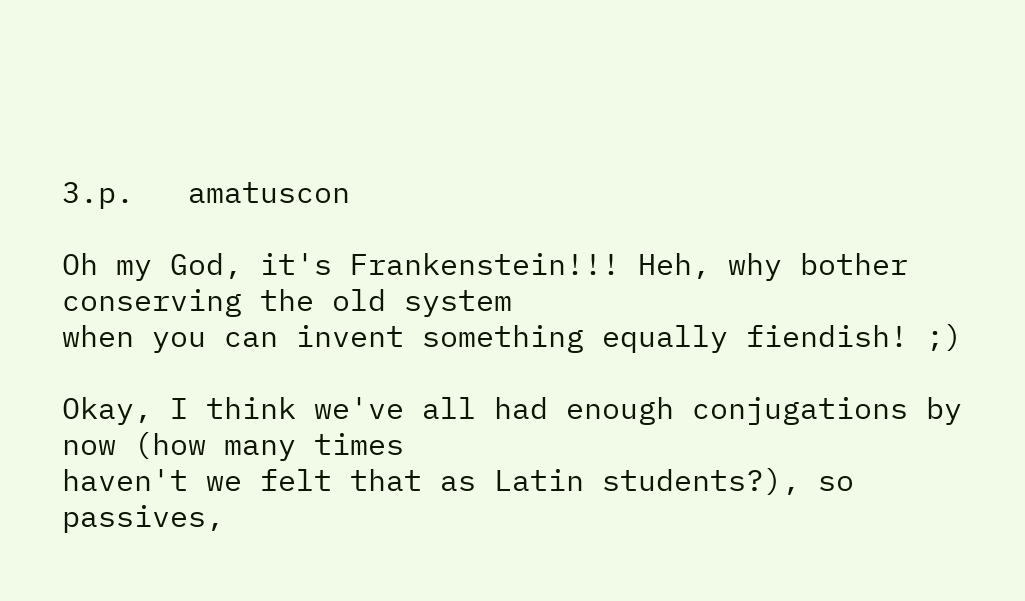3.p.   amatuscon

Oh my God, it's Frankenstein!!! Heh, why bother conserving the old system
when you can invent something equally fiendish! ;)

Okay, I think we've all had enough conjugations by now (how many times
haven't we felt that as Latin students?), so passives,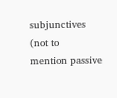subjunctives (not to
mention passive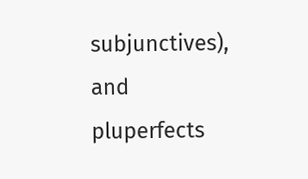subjunctives), and pluperfects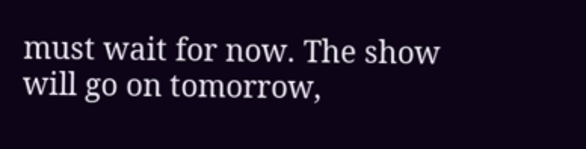must wait for now. The show
will go on tomorrow,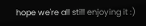hope we're all still enjoying it :)